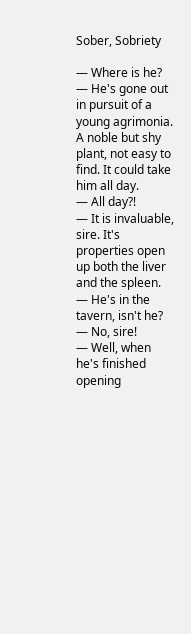Sober, Sobriety

— Where is he?
— He's gone out in pursuit of a young agrimonia. A noble but shy plant, not easy to find. It could take him all day.
— All day?!
— It is invaluable, sire. It's properties open up both the liver and the spleen.
— He's in the tavern, isn't he?
— No, sire!
— Well, when he's finished opening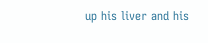up his liver and his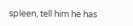spleen, tell him he has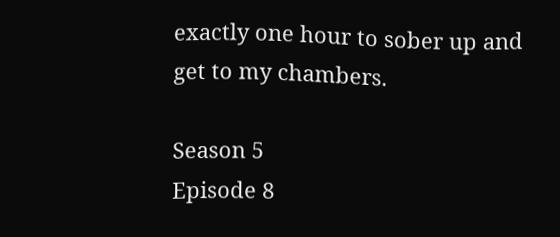exactly one hour to sober up and get to my chambers.

Season 5
Episode 8